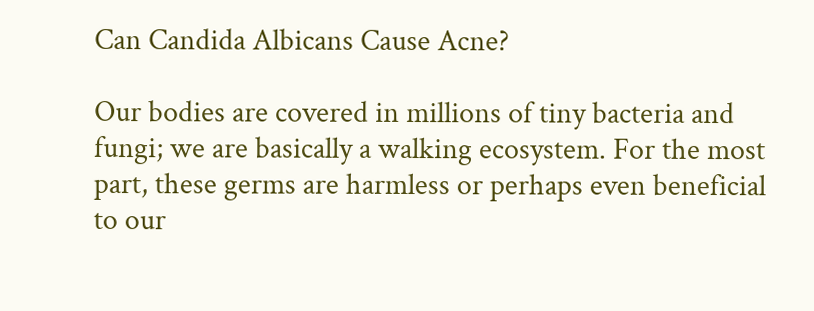Can Candida Albicans Cause Acne?

Our bodies are covered in millions of tiny bacteria and fungi; we are basically a walking ecosystem. For the most part, these germs are harmless or perhaps even beneficial to our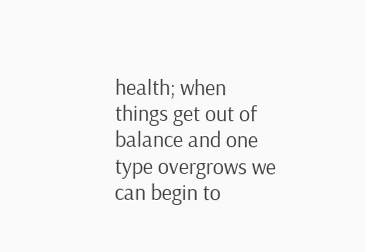health; when things get out of balance and one type overgrows we can begin to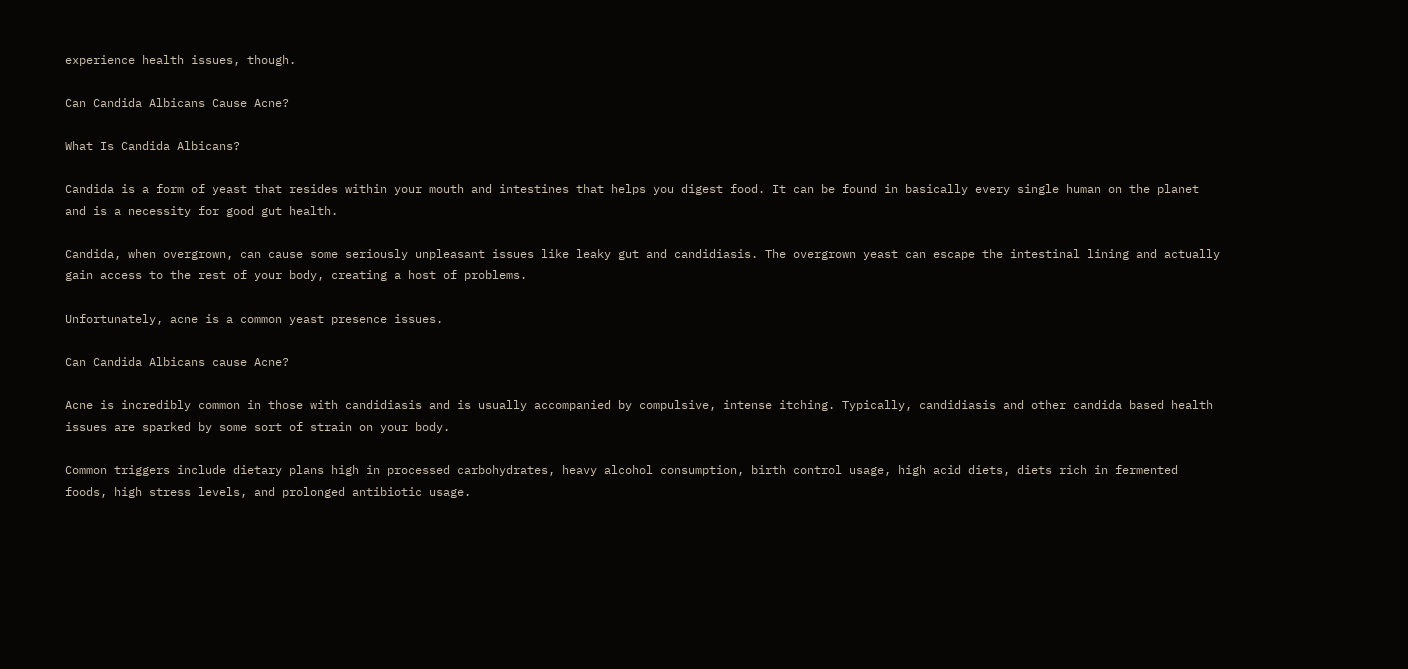experience health issues, though.

Can Candida Albicans Cause Acne?

What Is Candida Albicans?

Candida is a form of yeast that resides within your mouth and intestines that helps you digest food. It can be found in basically every single human on the planet and is a necessity for good gut health.

Candida, when overgrown, can cause some seriously unpleasant issues like leaky gut and candidiasis. The overgrown yeast can escape the intestinal lining and actually gain access to the rest of your body, creating a host of problems.

Unfortunately, acne is a common yeast presence issues.

Can Candida Albicans cause Acne?

Acne is incredibly common in those with candidiasis and is usually accompanied by compulsive, intense itching. Typically, candidiasis and other candida based health issues are sparked by some sort of strain on your body.

Common triggers include dietary plans high in processed carbohydrates, heavy alcohol consumption, birth control usage, high acid diets, diets rich in fermented foods, high stress levels, and prolonged antibiotic usage.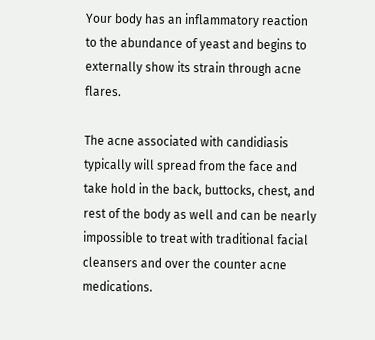Your body has an inflammatory reaction to the abundance of yeast and begins to externally show its strain through acne flares.

The acne associated with candidiasis typically will spread from the face and take hold in the back, buttocks, chest, and rest of the body as well and can be nearly impossible to treat with traditional facial cleansers and over the counter acne medications.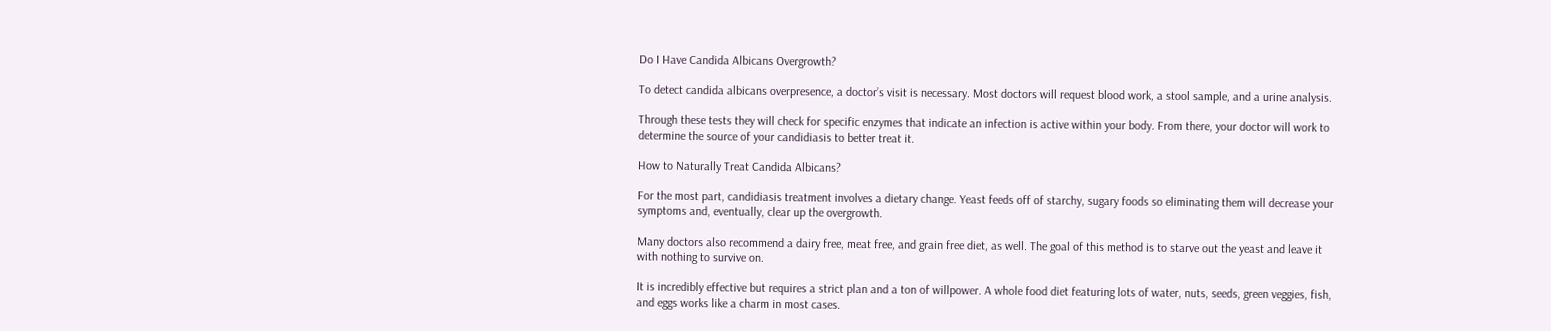Do I Have Candida Albicans Overgrowth?

To detect candida albicans overpresence, a doctor’s visit is necessary. Most doctors will request blood work, a stool sample, and a urine analysis.

Through these tests they will check for specific enzymes that indicate an infection is active within your body. From there, your doctor will work to determine the source of your candidiasis to better treat it.

How to Naturally Treat Candida Albicans?

For the most part, candidiasis treatment involves a dietary change. Yeast feeds off of starchy, sugary foods so eliminating them will decrease your symptoms and, eventually, clear up the overgrowth.

Many doctors also recommend a dairy free, meat free, and grain free diet, as well. The goal of this method is to starve out the yeast and leave it with nothing to survive on.

It is incredibly effective but requires a strict plan and a ton of willpower. A whole food diet featuring lots of water, nuts, seeds, green veggies, fish, and eggs works like a charm in most cases.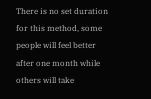There is no set duration for this method, some people will feel better after one month while others will take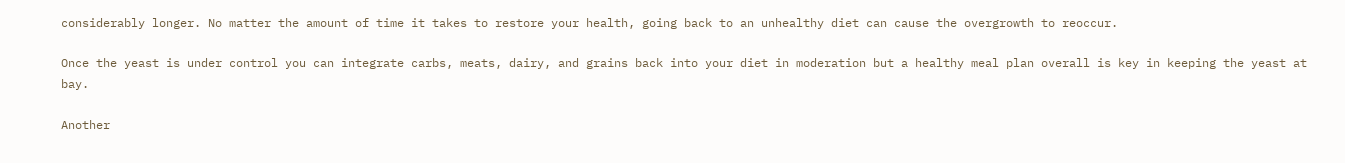considerably longer. No matter the amount of time it takes to restore your health, going back to an unhealthy diet can cause the overgrowth to reoccur.

Once the yeast is under control you can integrate carbs, meats, dairy, and grains back into your diet in moderation but a healthy meal plan overall is key in keeping the yeast at bay.

Another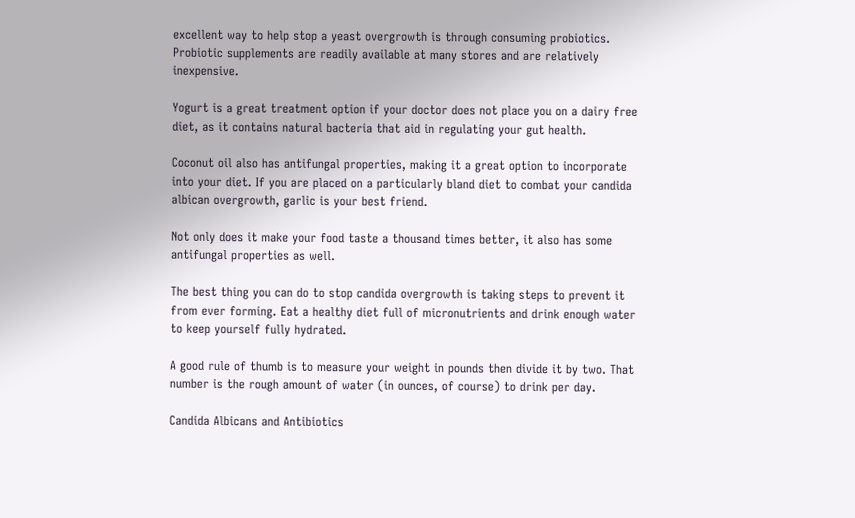excellent way to help stop a yeast overgrowth is through consuming probiotics. Probiotic supplements are readily available at many stores and are relatively inexpensive.

Yogurt is a great treatment option if your doctor does not place you on a dairy free diet, as it contains natural bacteria that aid in regulating your gut health.

Coconut oil also has antifungal properties, making it a great option to incorporate into your diet. If you are placed on a particularly bland diet to combat your candida albican overgrowth, garlic is your best friend.

Not only does it make your food taste a thousand times better, it also has some antifungal properties as well.

The best thing you can do to stop candida overgrowth is taking steps to prevent it from ever forming. Eat a healthy diet full of micronutrients and drink enough water to keep yourself fully hydrated.

A good rule of thumb is to measure your weight in pounds then divide it by two. That number is the rough amount of water (in ounces, of course) to drink per day.

Candida Albicans and Antibiotics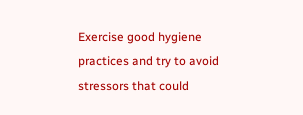Exercise good hygiene practices and try to avoid stressors that could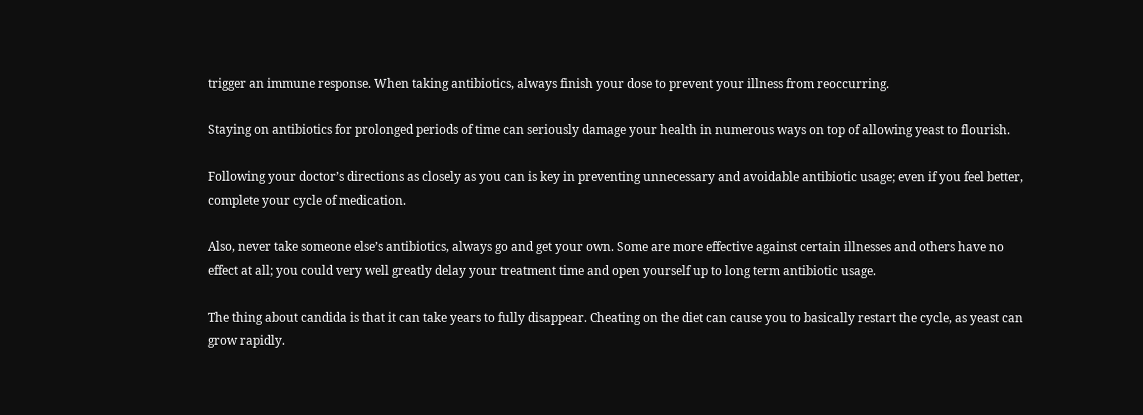trigger an immune response. When taking antibiotics, always finish your dose to prevent your illness from reoccurring.

Staying on antibiotics for prolonged periods of time can seriously damage your health in numerous ways on top of allowing yeast to flourish.

Following your doctor’s directions as closely as you can is key in preventing unnecessary and avoidable antibiotic usage; even if you feel better, complete your cycle of medication.

Also, never take someone else’s antibiotics, always go and get your own. Some are more effective against certain illnesses and others have no effect at all; you could very well greatly delay your treatment time and open yourself up to long term antibiotic usage.

The thing about candida is that it can take years to fully disappear. Cheating on the diet can cause you to basically restart the cycle, as yeast can grow rapidly.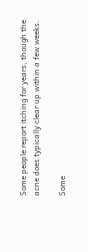Some people report itching for years, though the acne does typically clear up within a few weeks.

Some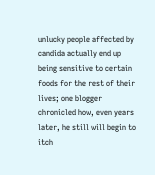unlucky people affected by candida actually end up being sensitive to certain foods for the rest of their lives; one blogger chronicled how, even years later, he still will begin to itch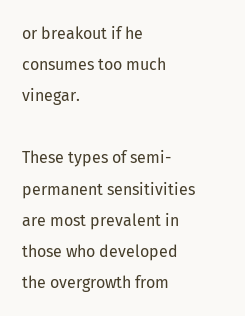or breakout if he consumes too much vinegar.

These types of semi-permanent sensitivities are most prevalent in those who developed the overgrowth from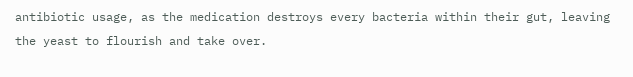antibiotic usage, as the medication destroys every bacteria within their gut, leaving the yeast to flourish and take over.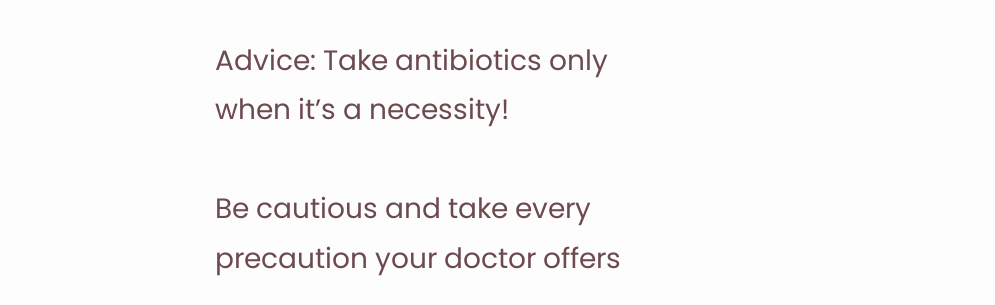Advice: Take antibiotics only when it’s a necessity!

Be cautious and take every precaution your doctor offers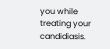you while treating your candidiasis.